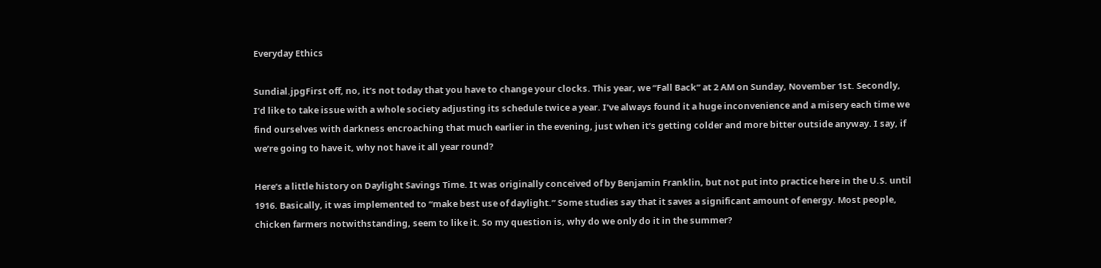Everyday Ethics

Sundial.jpgFirst off, no, it’s not today that you have to change your clocks. This year, we “Fall Back” at 2 AM on Sunday, November 1st. Secondly, I’d like to take issue with a whole society adjusting its schedule twice a year. I’ve always found it a huge inconvenience and a misery each time we find ourselves with darkness encroaching that much earlier in the evening, just when it’s getting colder and more bitter outside anyway. I say, if we’re going to have it, why not have it all year round?

Here’s a little history on Daylight Savings Time. It was originally conceived of by Benjamin Franklin, but not put into practice here in the U.S. until 1916. Basically, it was implemented to “make best use of daylight.” Some studies say that it saves a significant amount of energy. Most people, chicken farmers notwithstanding, seem to like it. So my question is, why do we only do it in the summer?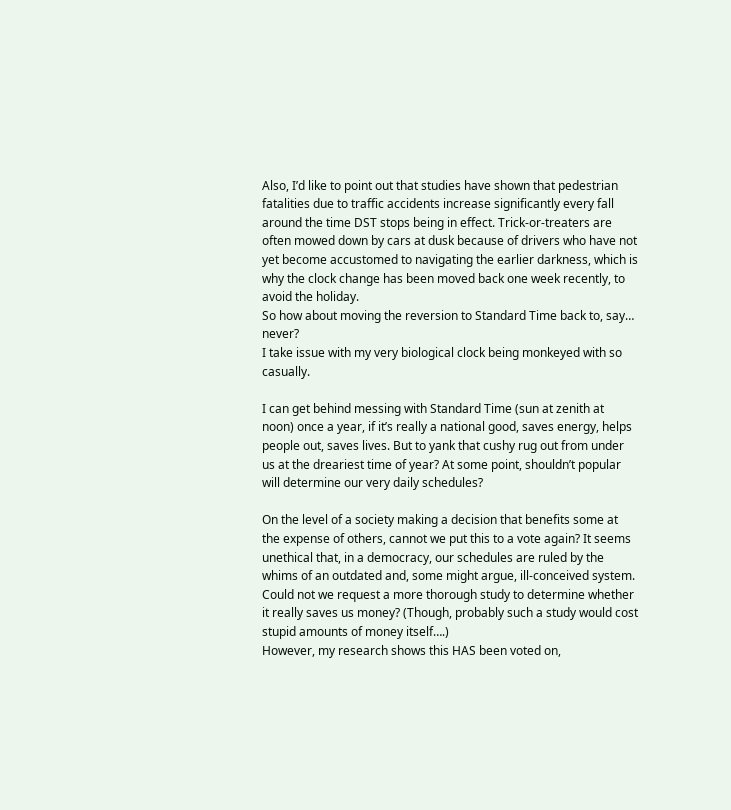Also, I’d like to point out that studies have shown that pedestrian fatalities due to traffic accidents increase significantly every fall around the time DST stops being in effect. Trick-or-treaters are often mowed down by cars at dusk because of drivers who have not yet become accustomed to navigating the earlier darkness, which is why the clock change has been moved back one week recently, to avoid the holiday.
So how about moving the reversion to Standard Time back to, say… never?
I take issue with my very biological clock being monkeyed with so casually.

I can get behind messing with Standard Time (sun at zenith at noon) once a year, if it’s really a national good, saves energy, helps people out, saves lives. But to yank that cushy rug out from under us at the dreariest time of year? At some point, shouldn’t popular will determine our very daily schedules?

On the level of a society making a decision that benefits some at the expense of others, cannot we put this to a vote again? It seems unethical that, in a democracy, our schedules are ruled by the whims of an outdated and, some might argue, ill-conceived system. Could not we request a more thorough study to determine whether it really saves us money? (Though, probably such a study would cost stupid amounts of money itself….)
However, my research shows this HAS been voted on,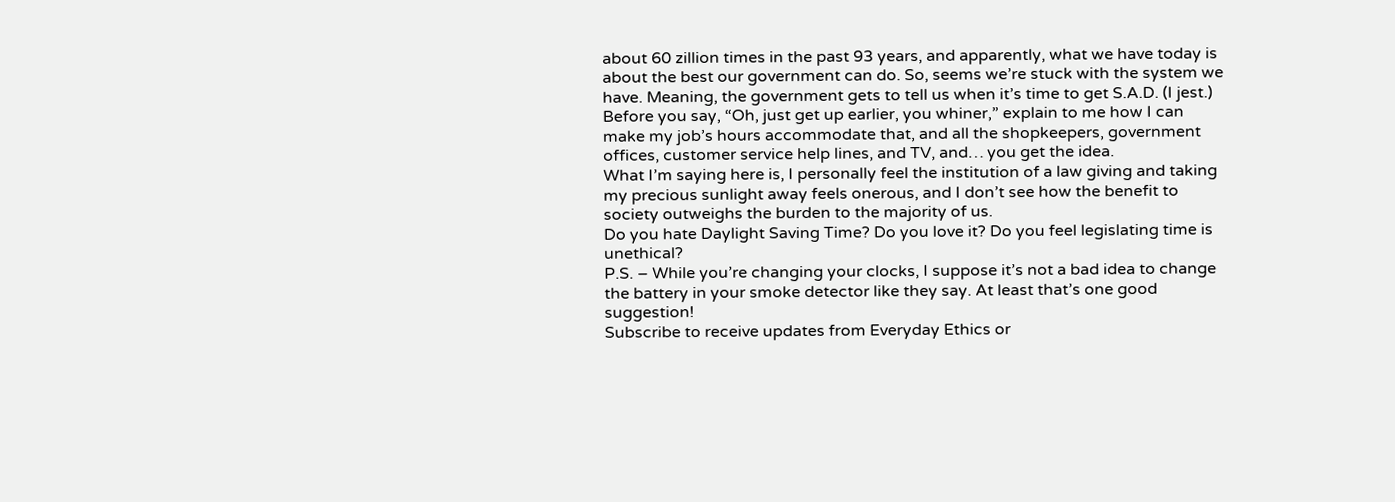about 60 zillion times in the past 93 years, and apparently, what we have today is about the best our government can do. So, seems we’re stuck with the system we have. Meaning, the government gets to tell us when it’s time to get S.A.D. (I jest.)
Before you say, “Oh, just get up earlier, you whiner,” explain to me how I can make my job’s hours accommodate that, and all the shopkeepers, government offices, customer service help lines, and TV, and… you get the idea.
What I’m saying here is, I personally feel the institution of a law giving and taking my precious sunlight away feels onerous, and I don’t see how the benefit to society outweighs the burden to the majority of us.
Do you hate Daylight Saving Time? Do you love it? Do you feel legislating time is unethical?
P.S. – While you’re changing your clocks, I suppose it’s not a bad idea to change the battery in your smoke detector like they say. At least that’s one good suggestion!
Subscribe to receive updates from Everyday Ethics or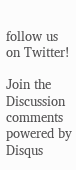follow us on Twitter!

Join the Discussion
comments powered by Disqus